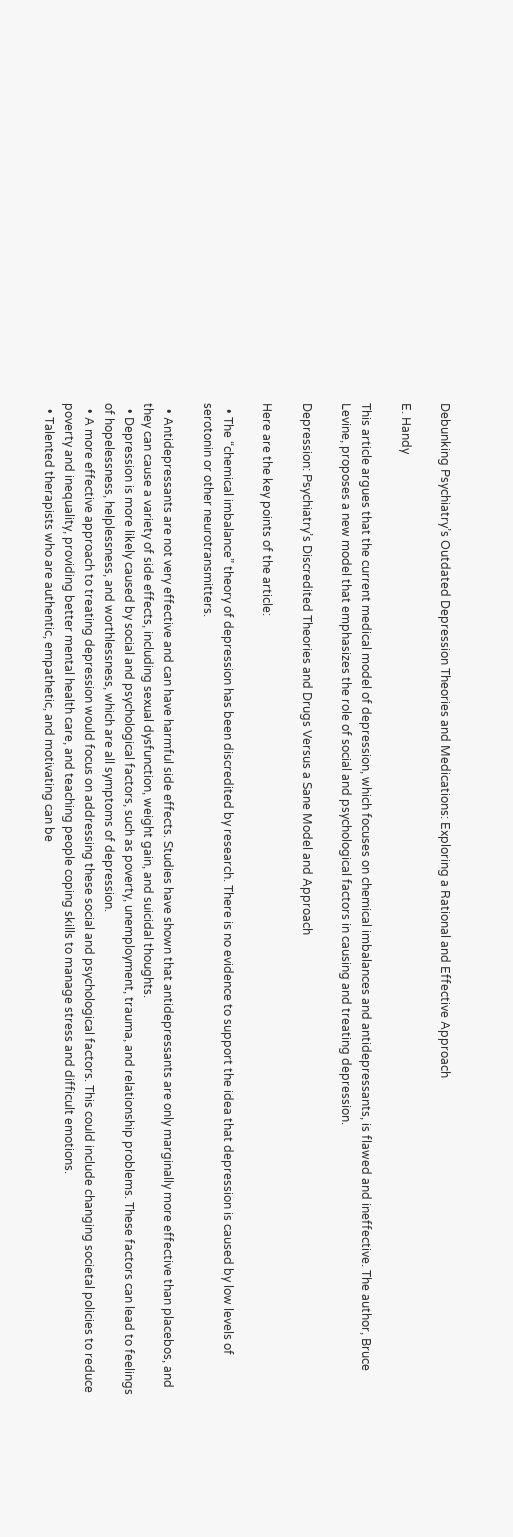Debunking Psychiatry’s Outdated Depression Theories and Medications: Exploring a Rational and Effective Approach

E. Handy

This article argues that the current medical model of depression, which focuses on chemical imbalances and antidepressants, is flawed and ineffective. The author, Bruce Levine, proposes a new model that emphasizes the role of social and psychological factors in causing and treating depression.

Depression: Psychiatry’s Discredited Theories and Drugs Versus a Sane Model and Approach

Here are the key points of the article:

  • The “chemical imbalance” theory of depression has been discredited by research. There is no evidence to support the idea that depression is caused by low levels of serotonin or other neurotransmitters.

  • Antidepressants are not very effective and can have harmful side effects. Studies have shown that antidepressants are only marginally more effective than placebos, and they can cause a variety of side effects, including sexual dysfunction, weight gain, and suicidal thoughts.
  • Depression is more likely caused by social and psychological factors, such as poverty, unemployment, trauma, and relationship problems. These factors can lead to feelings of hopelessness, helplessness, and worthlessness, which are all symptoms of depression.
  • A more effective approach to treating depression would focus on addressing these social and psychological factors. This could include changing societal policies to reduce poverty and inequality, providing better mental health care, and teaching people coping skills to manage stress and difficult emotions.
  • Talented therapists who are authentic, empathetic, and motivating can be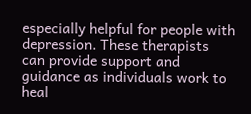especially helpful for people with depression. These therapists can provide support and guidance as individuals work to heal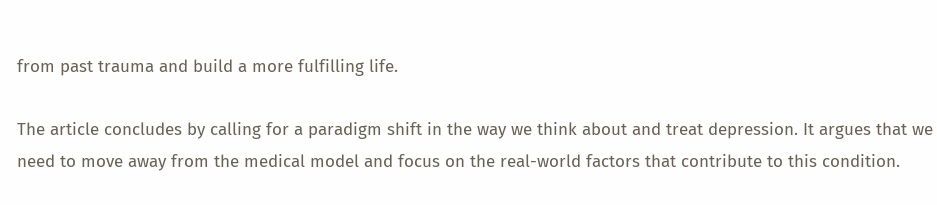from past trauma and build a more fulfilling life.

The article concludes by calling for a paradigm shift in the way we think about and treat depression. It argues that we need to move away from the medical model and focus on the real-world factors that contribute to this condition.